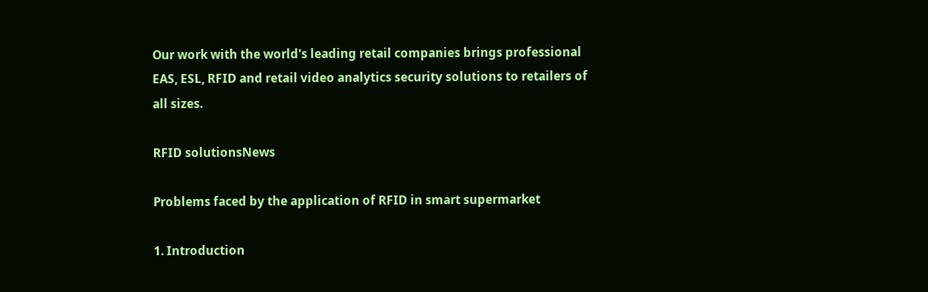Our work with the world's leading retail companies brings professional EAS, ESL, RFID and retail video analytics security solutions to retailers of all sizes.

RFID solutionsNews

Problems faced by the application of RFID in smart supermarket

1. Introduction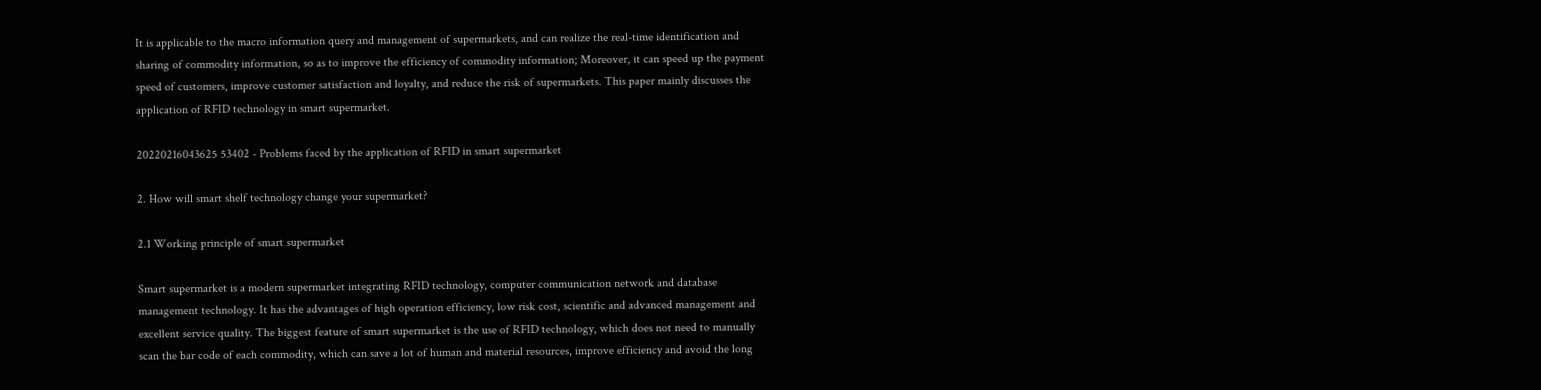It is applicable to the macro information query and management of supermarkets, and can realize the real-time identification and sharing of commodity information, so as to improve the efficiency of commodity information; Moreover, it can speed up the payment speed of customers, improve customer satisfaction and loyalty, and reduce the risk of supermarkets. This paper mainly discusses the application of RFID technology in smart supermarket.

20220216043625 53402 - Problems faced by the application of RFID in smart supermarket

2. How will smart shelf technology change your supermarket?

2.1 Working principle of smart supermarket

Smart supermarket is a modern supermarket integrating RFID technology, computer communication network and database management technology. It has the advantages of high operation efficiency, low risk cost, scientific and advanced management and excellent service quality. The biggest feature of smart supermarket is the use of RFID technology, which does not need to manually scan the bar code of each commodity, which can save a lot of human and material resources, improve efficiency and avoid the long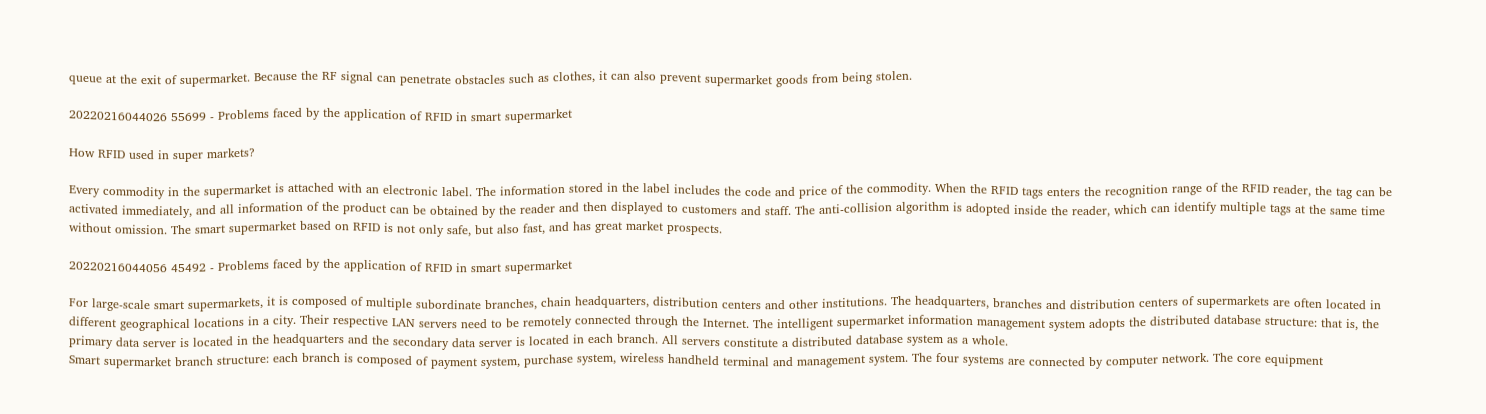queue at the exit of supermarket. Because the RF signal can penetrate obstacles such as clothes, it can also prevent supermarket goods from being stolen.

20220216044026 55699 - Problems faced by the application of RFID in smart supermarket

How RFID used in super markets?

Every commodity in the supermarket is attached with an electronic label. The information stored in the label includes the code and price of the commodity. When the RFID tags enters the recognition range of the RFID reader, the tag can be activated immediately, and all information of the product can be obtained by the reader and then displayed to customers and staff. The anti-collision algorithm is adopted inside the reader, which can identify multiple tags at the same time without omission. The smart supermarket based on RFID is not only safe, but also fast, and has great market prospects.

20220216044056 45492 - Problems faced by the application of RFID in smart supermarket

For large-scale smart supermarkets, it is composed of multiple subordinate branches, chain headquarters, distribution centers and other institutions. The headquarters, branches and distribution centers of supermarkets are often located in different geographical locations in a city. Their respective LAN servers need to be remotely connected through the Internet. The intelligent supermarket information management system adopts the distributed database structure: that is, the primary data server is located in the headquarters and the secondary data server is located in each branch. All servers constitute a distributed database system as a whole.
Smart supermarket branch structure: each branch is composed of payment system, purchase system, wireless handheld terminal and management system. The four systems are connected by computer network. The core equipment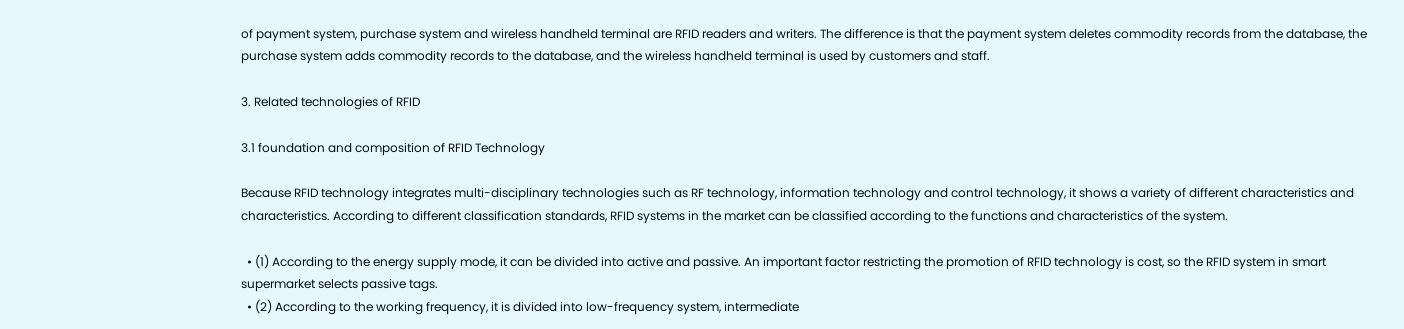of payment system, purchase system and wireless handheld terminal are RFID readers and writers. The difference is that the payment system deletes commodity records from the database, the purchase system adds commodity records to the database, and the wireless handheld terminal is used by customers and staff.

3. Related technologies of RFID

3.1 foundation and composition of RFID Technology

Because RFID technology integrates multi-disciplinary technologies such as RF technology, information technology and control technology, it shows a variety of different characteristics and characteristics. According to different classification standards, RFID systems in the market can be classified according to the functions and characteristics of the system.

  • (1) According to the energy supply mode, it can be divided into active and passive. An important factor restricting the promotion of RFID technology is cost, so the RFID system in smart supermarket selects passive tags.
  • (2) According to the working frequency, it is divided into low-frequency system, intermediate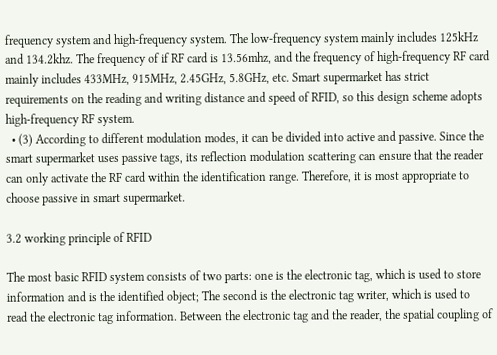frequency system and high-frequency system. The low-frequency system mainly includes 125kHz and 134.2khz. The frequency of if RF card is 13.56mhz, and the frequency of high-frequency RF card mainly includes 433MHz, 915MHz, 2.45GHz, 5.8GHz, etc. Smart supermarket has strict requirements on the reading and writing distance and speed of RFID, so this design scheme adopts high-frequency RF system.
  • (3) According to different modulation modes, it can be divided into active and passive. Since the smart supermarket uses passive tags, its reflection modulation scattering can ensure that the reader can only activate the RF card within the identification range. Therefore, it is most appropriate to choose passive in smart supermarket.

3.2 working principle of RFID

The most basic RFID system consists of two parts: one is the electronic tag, which is used to store information and is the identified object; The second is the electronic tag writer, which is used to read the electronic tag information. Between the electronic tag and the reader, the spatial coupling of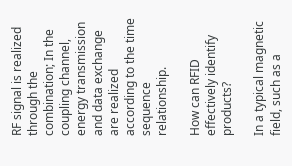RF signal is realized through the combination; In the coupling channel, energy transmission and data exchange are realized according to the time sequence relationship.

How can RFID effectively identify products?

In a typical magnetic field, such as a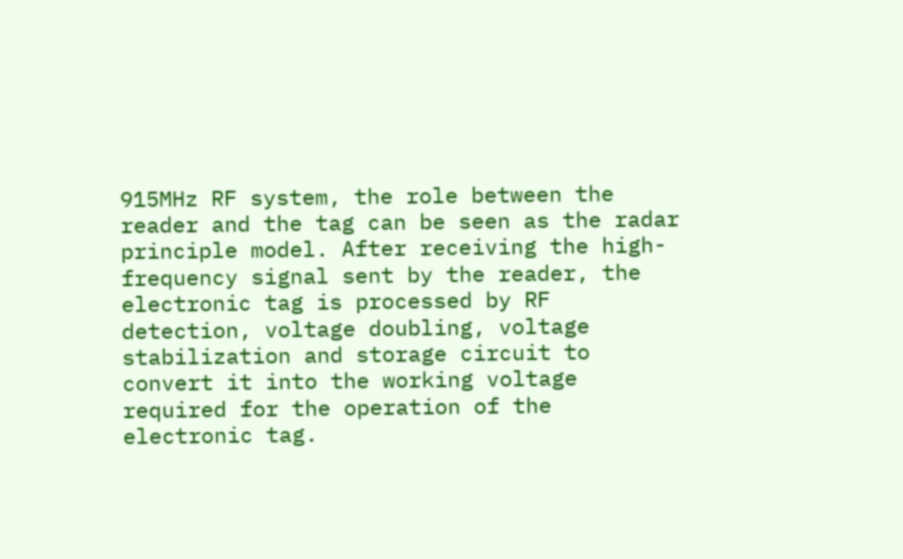915MHz RF system, the role between the reader and the tag can be seen as the radar principle model. After receiving the high-frequency signal sent by the reader, the electronic tag is processed by RF detection, voltage doubling, voltage stabilization and storage circuit to convert it into the working voltage required for the operation of the electronic tag.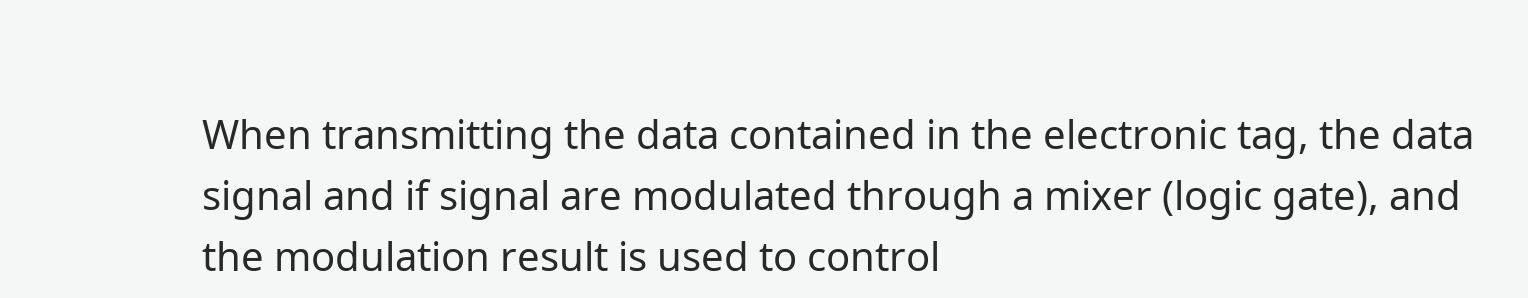When transmitting the data contained in the electronic tag, the data signal and if signal are modulated through a mixer (logic gate), and the modulation result is used to control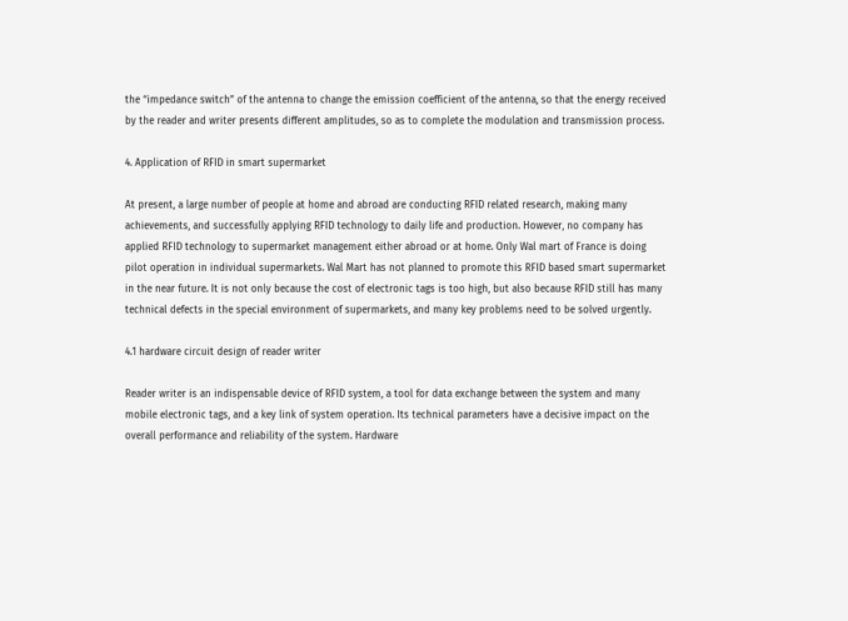the “impedance switch” of the antenna to change the emission coefficient of the antenna, so that the energy received by the reader and writer presents different amplitudes, so as to complete the modulation and transmission process.

4. Application of RFID in smart supermarket

At present, a large number of people at home and abroad are conducting RFID related research, making many achievements, and successfully applying RFID technology to daily life and production. However, no company has applied RFID technology to supermarket management either abroad or at home. Only Wal mart of France is doing pilot operation in individual supermarkets. Wal Mart has not planned to promote this RFID based smart supermarket in the near future. It is not only because the cost of electronic tags is too high, but also because RFID still has many technical defects in the special environment of supermarkets, and many key problems need to be solved urgently.

4.1 hardware circuit design of reader writer

Reader writer is an indispensable device of RFID system, a tool for data exchange between the system and many mobile electronic tags, and a key link of system operation. Its technical parameters have a decisive impact on the overall performance and reliability of the system. Hardware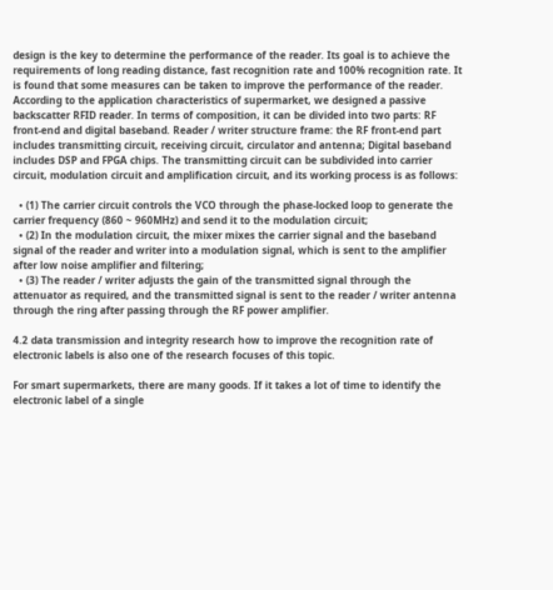design is the key to determine the performance of the reader. Its goal is to achieve the requirements of long reading distance, fast recognition rate and 100% recognition rate. It is found that some measures can be taken to improve the performance of the reader. According to the application characteristics of supermarket, we designed a passive backscatter RFID reader. In terms of composition, it can be divided into two parts: RF front-end and digital baseband. Reader / writer structure frame: the RF front-end part includes transmitting circuit, receiving circuit, circulator and antenna; Digital baseband includes DSP and FPGA chips. The transmitting circuit can be subdivided into carrier circuit, modulation circuit and amplification circuit, and its working process is as follows:

  • (1) The carrier circuit controls the VCO through the phase-locked loop to generate the carrier frequency (860 ~ 960MHz) and send it to the modulation circuit;
  • (2) In the modulation circuit, the mixer mixes the carrier signal and the baseband signal of the reader and writer into a modulation signal, which is sent to the amplifier after low noise amplifier and filtering;
  • (3) The reader / writer adjusts the gain of the transmitted signal through the attenuator as required, and the transmitted signal is sent to the reader / writer antenna through the ring after passing through the RF power amplifier.

4.2 data transmission and integrity research how to improve the recognition rate of electronic labels is also one of the research focuses of this topic.

For smart supermarkets, there are many goods. If it takes a lot of time to identify the electronic label of a single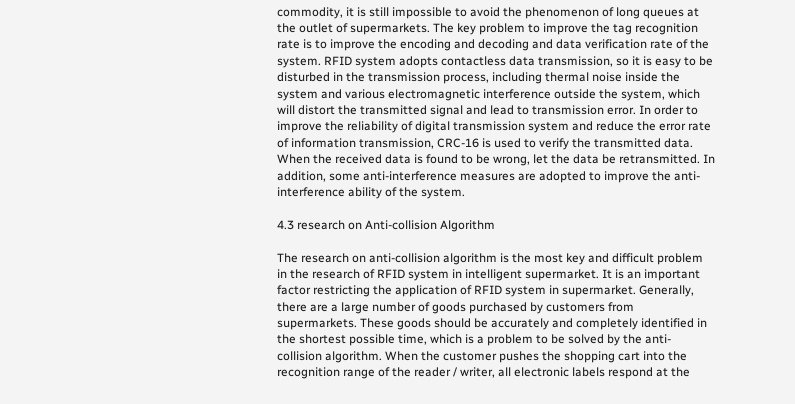commodity, it is still impossible to avoid the phenomenon of long queues at the outlet of supermarkets. The key problem to improve the tag recognition rate is to improve the encoding and decoding and data verification rate of the system. RFID system adopts contactless data transmission, so it is easy to be disturbed in the transmission process, including thermal noise inside the system and various electromagnetic interference outside the system, which will distort the transmitted signal and lead to transmission error. In order to improve the reliability of digital transmission system and reduce the error rate of information transmission, CRC-16 is used to verify the transmitted data. When the received data is found to be wrong, let the data be retransmitted. In addition, some anti-interference measures are adopted to improve the anti-interference ability of the system.

4.3 research on Anti-collision Algorithm

The research on anti-collision algorithm is the most key and difficult problem in the research of RFID system in intelligent supermarket. It is an important factor restricting the application of RFID system in supermarket. Generally, there are a large number of goods purchased by customers from supermarkets. These goods should be accurately and completely identified in the shortest possible time, which is a problem to be solved by the anti-collision algorithm. When the customer pushes the shopping cart into the recognition range of the reader / writer, all electronic labels respond at the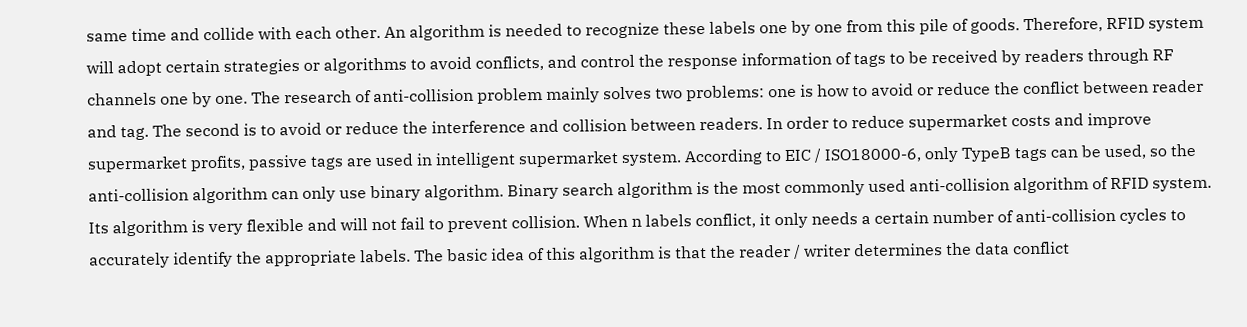same time and collide with each other. An algorithm is needed to recognize these labels one by one from this pile of goods. Therefore, RFID system will adopt certain strategies or algorithms to avoid conflicts, and control the response information of tags to be received by readers through RF channels one by one. The research of anti-collision problem mainly solves two problems: one is how to avoid or reduce the conflict between reader and tag. The second is to avoid or reduce the interference and collision between readers. In order to reduce supermarket costs and improve supermarket profits, passive tags are used in intelligent supermarket system. According to EIC / ISO18000-6, only TypeB tags can be used, so the anti-collision algorithm can only use binary algorithm. Binary search algorithm is the most commonly used anti-collision algorithm of RFID system. Its algorithm is very flexible and will not fail to prevent collision. When n labels conflict, it only needs a certain number of anti-collision cycles to accurately identify the appropriate labels. The basic idea of this algorithm is that the reader / writer determines the data conflict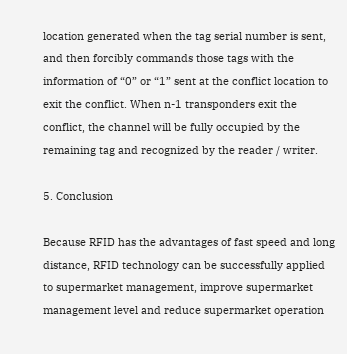location generated when the tag serial number is sent, and then forcibly commands those tags with the information of “0” or “1” sent at the conflict location to exit the conflict. When n-1 transponders exit the conflict, the channel will be fully occupied by the remaining tag and recognized by the reader / writer.

5. Conclusion

Because RFID has the advantages of fast speed and long distance, RFID technology can be successfully applied to supermarket management, improve supermarket management level and reduce supermarket operation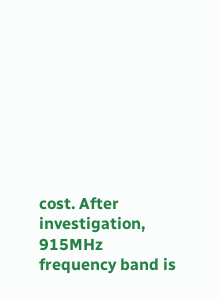cost. After investigation, 915MHz frequency band is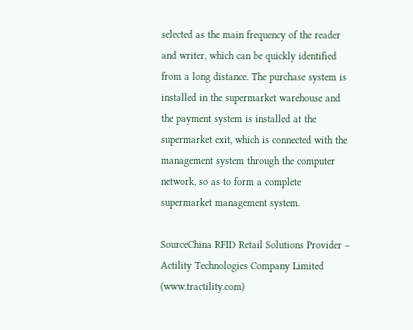selected as the main frequency of the reader and writer, which can be quickly identified from a long distance. The purchase system is installed in the supermarket warehouse and the payment system is installed at the supermarket exit, which is connected with the management system through the computer network, so as to form a complete supermarket management system.

SourceChina RFID Retail Solutions Provider – Actility Technologies Company Limited (www.tractility.com)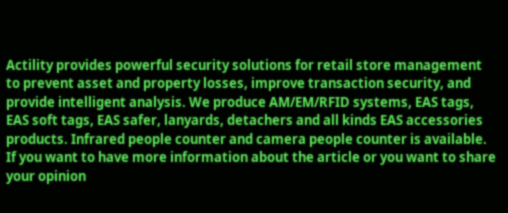Actility provides powerful security solutions for retail store management to prevent asset and property losses, improve transaction security, and provide intelligent analysis. We produce AM/EM/RFID systems, EAS tags, EAS soft tags, EAS safer, lanyards, detachers and all kinds EAS accessories products. Infrared people counter and camera people counter is available. If you want to have more information about the article or you want to share your opinion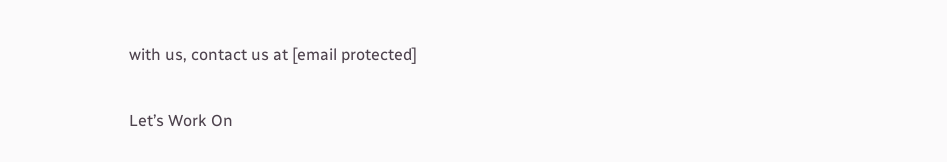with us, contact us at [email protected]

Let’s Work On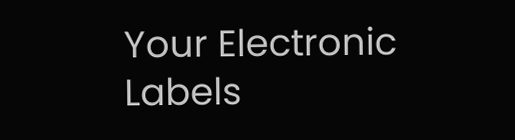Your Electronic Labels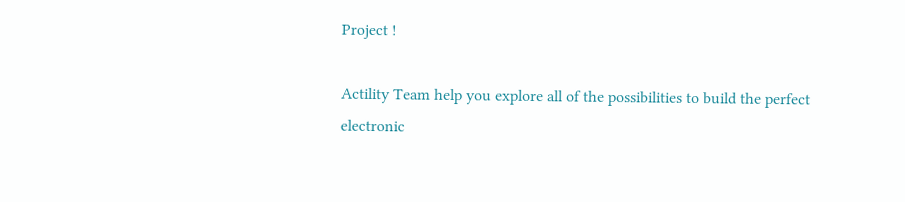Project !

Actility Team help you explore all of the possibilities to build the perfect electronic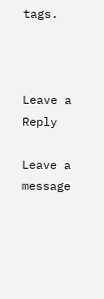tags.



Leave a Reply

Leave a message